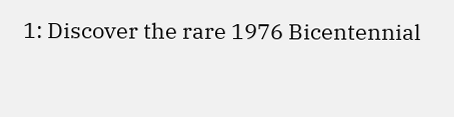1: Discover the rare 1976 Bicentennial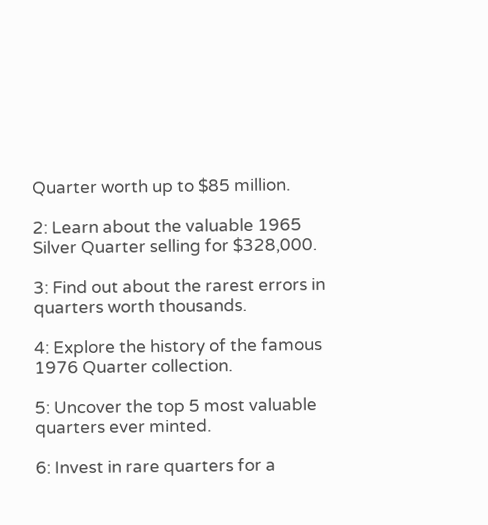Quarter worth up to $85 million.

2: Learn about the valuable 1965 Silver Quarter selling for $328,000.

3: Find out about the rarest errors in quarters worth thousands.

4: Explore the history of the famous 1976 Quarter collection.

5: Uncover the top 5 most valuable quarters ever minted.

6: Invest in rare quarters for a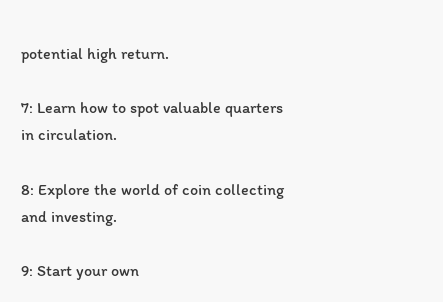potential high return.

7: Learn how to spot valuable quarters in circulation.

8: Explore the world of coin collecting and investing.

9: Start your own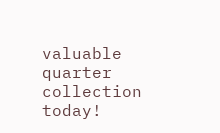valuable quarter collection today!